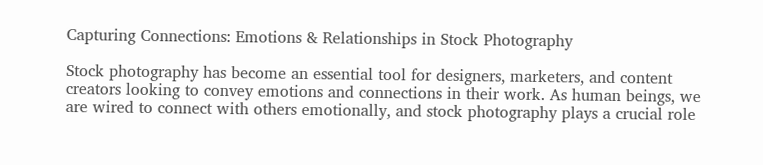Capturing Connections: Emotions & Relationships in Stock Photography

Stock photography has become an essential tool for designers, marketers, and content creators looking to convey emotions and connections in their work. As human beings, we are wired to connect with others emotionally, and stock photography plays a crucial role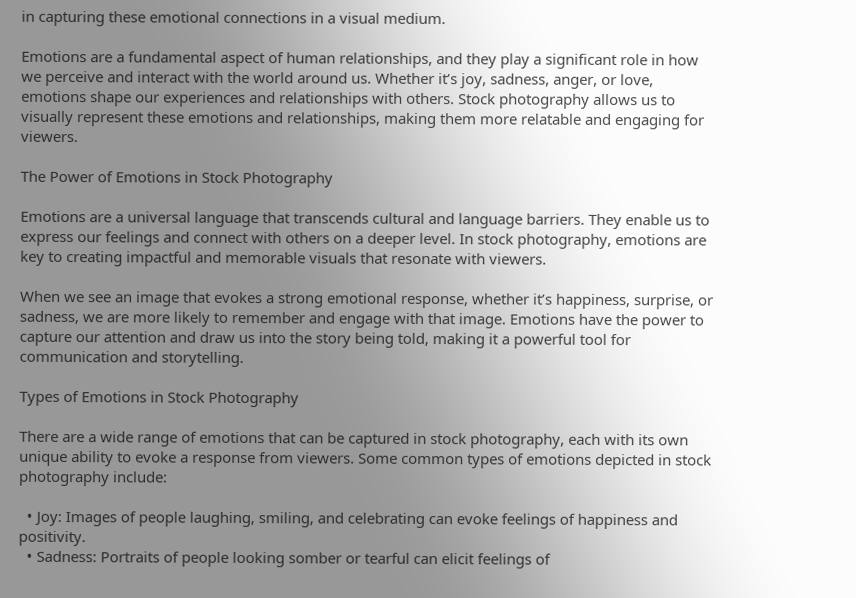in capturing these emotional connections in a visual medium.

Emotions are a fundamental aspect of human relationships, and they play a significant role in how we perceive and interact with the world around us. Whether it’s joy, sadness, anger, or love, emotions shape our experiences and relationships with others. Stock photography allows us to visually represent these emotions and relationships, making them more relatable and engaging for viewers.

The Power of Emotions in Stock Photography

Emotions are a universal language that transcends cultural and language barriers. They enable us to express our feelings and connect with others on a deeper level. In stock photography, emotions are key to creating impactful and memorable visuals that resonate with viewers.

When we see an image that evokes a strong emotional response, whether it’s happiness, surprise, or sadness, we are more likely to remember and engage with that image. Emotions have the power to capture our attention and draw us into the story being told, making it a powerful tool for communication and storytelling.

Types of Emotions in Stock Photography

There are a wide range of emotions that can be captured in stock photography, each with its own unique ability to evoke a response from viewers. Some common types of emotions depicted in stock photography include:

  • Joy: Images of people laughing, smiling, and celebrating can evoke feelings of happiness and positivity.
  • Sadness: Portraits of people looking somber or tearful can elicit feelings of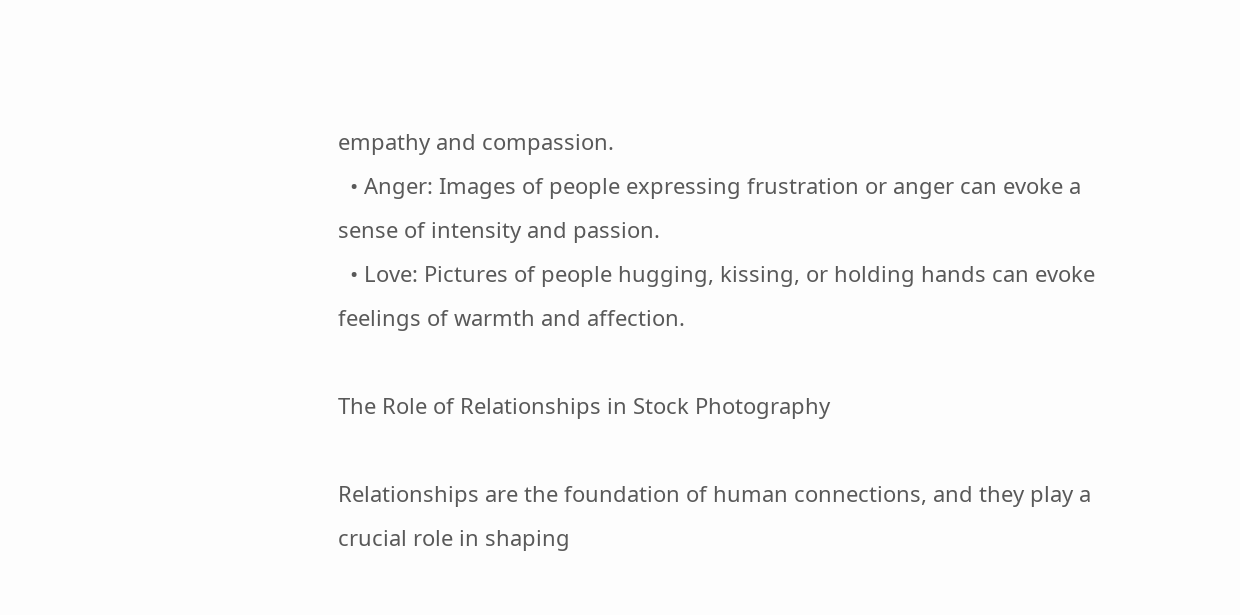empathy and compassion.
  • Anger: Images of people expressing frustration or anger can evoke a sense of intensity and passion.
  • Love: Pictures of people hugging, kissing, or holding hands can evoke feelings of warmth and affection.

The Role of Relationships in Stock Photography

Relationships are the foundation of human connections, and they play a crucial role in shaping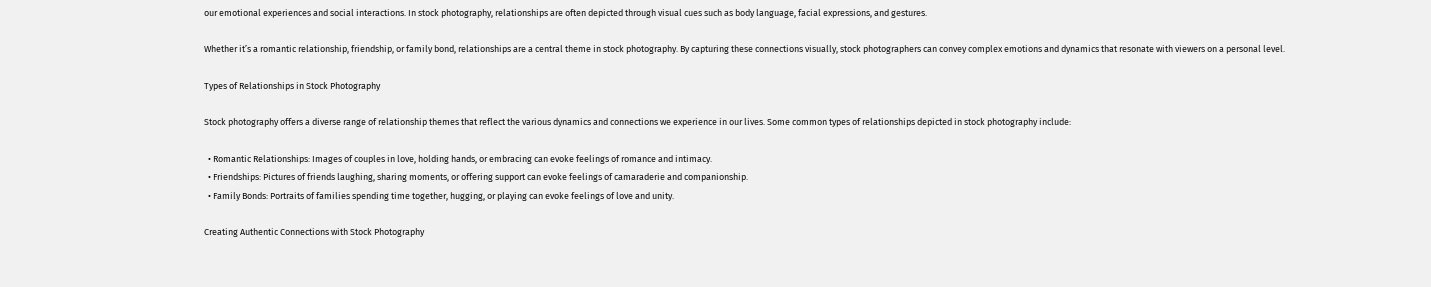our emotional experiences and social interactions. In stock photography, relationships are often depicted through visual cues such as body language, facial expressions, and gestures.

Whether it’s a romantic relationship, friendship, or family bond, relationships are a central theme in stock photography. By capturing these connections visually, stock photographers can convey complex emotions and dynamics that resonate with viewers on a personal level.

Types of Relationships in Stock Photography

Stock photography offers a diverse range of relationship themes that reflect the various dynamics and connections we experience in our lives. Some common types of relationships depicted in stock photography include:

  • Romantic Relationships: Images of couples in love, holding hands, or embracing can evoke feelings of romance and intimacy.
  • Friendships: Pictures of friends laughing, sharing moments, or offering support can evoke feelings of camaraderie and companionship.
  • Family Bonds: Portraits of families spending time together, hugging, or playing can evoke feelings of love and unity.

Creating Authentic Connections with Stock Photography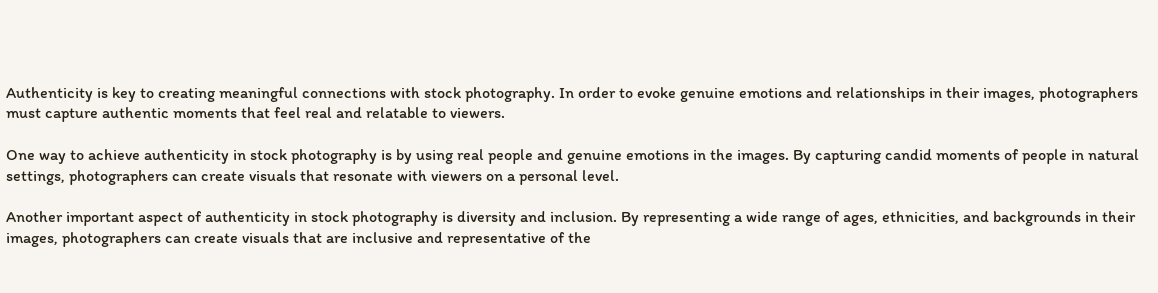Authenticity is key to creating meaningful connections with stock photography. In order to evoke genuine emotions and relationships in their images, photographers must capture authentic moments that feel real and relatable to viewers.

One way to achieve authenticity in stock photography is by using real people and genuine emotions in the images. By capturing candid moments of people in natural settings, photographers can create visuals that resonate with viewers on a personal level.

Another important aspect of authenticity in stock photography is diversity and inclusion. By representing a wide range of ages, ethnicities, and backgrounds in their images, photographers can create visuals that are inclusive and representative of the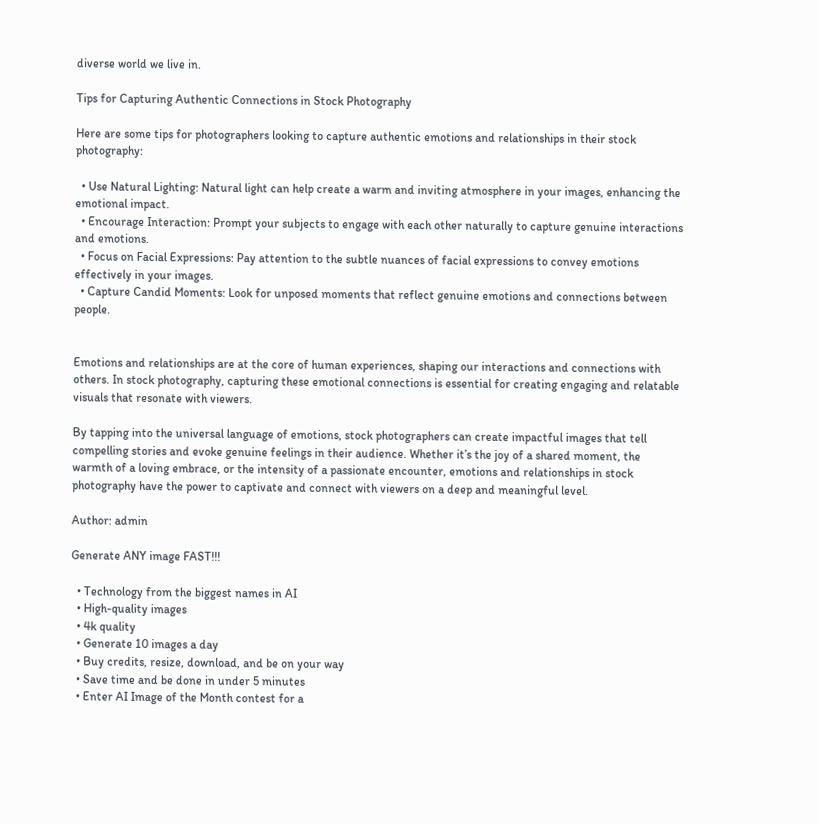diverse world we live in.

Tips for Capturing Authentic Connections in Stock Photography

Here are some tips for photographers looking to capture authentic emotions and relationships in their stock photography:

  • Use Natural Lighting: Natural light can help create a warm and inviting atmosphere in your images, enhancing the emotional impact.
  • Encourage Interaction: Prompt your subjects to engage with each other naturally to capture genuine interactions and emotions.
  • Focus on Facial Expressions: Pay attention to the subtle nuances of facial expressions to convey emotions effectively in your images.
  • Capture Candid Moments: Look for unposed moments that reflect genuine emotions and connections between people.


Emotions and relationships are at the core of human experiences, shaping our interactions and connections with others. In stock photography, capturing these emotional connections is essential for creating engaging and relatable visuals that resonate with viewers.

By tapping into the universal language of emotions, stock photographers can create impactful images that tell compelling stories and evoke genuine feelings in their audience. Whether it’s the joy of a shared moment, the warmth of a loving embrace, or the intensity of a passionate encounter, emotions and relationships in stock photography have the power to captivate and connect with viewers on a deep and meaningful level.

Author: admin

Generate ANY image FAST!!!

  • Technology from the biggest names in AI
  • High-quality images
  • 4k quality
  • Generate 10 images a day
  • Buy credits, resize, download, and be on your way
  • Save time and be done in under 5 minutes
  • Enter AI Image of the Month contest for a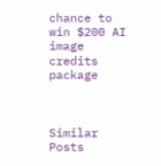chance to win $200 AI image credits package



Similar Posts